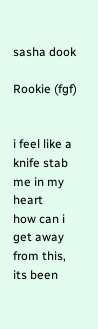sasha dook

Rookie (fgf)


i feel like a knife stab me in my heart
how can i get away from this, its been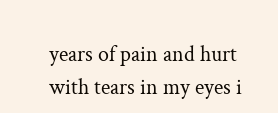years of pain and hurt
with tears in my eyes i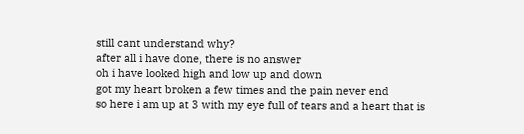still cant understand why?
after all i have done, there is no answer
oh i have looked high and low up and down
got my heart broken a few times and the pain never end
so here i am up at 3 with my eye full of tears and a heart that is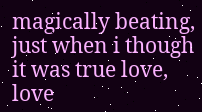magically beating, just when i though it was true love, love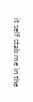it self stab me in the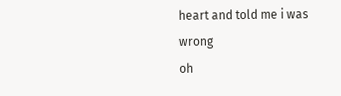heart and told me i was wrong
oh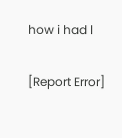how i had l

[Report Error]